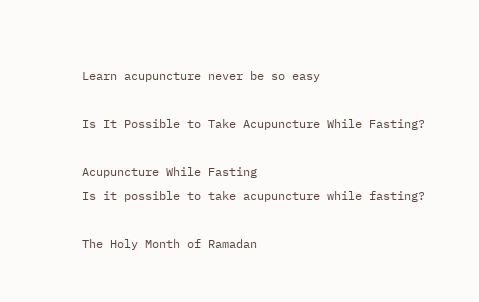Learn acupuncture never be so easy

Is It Possible to Take Acupuncture While Fasting?

Acupuncture While Fasting
Is it possible to take acupuncture while fasting?

The Holy Month of Ramadan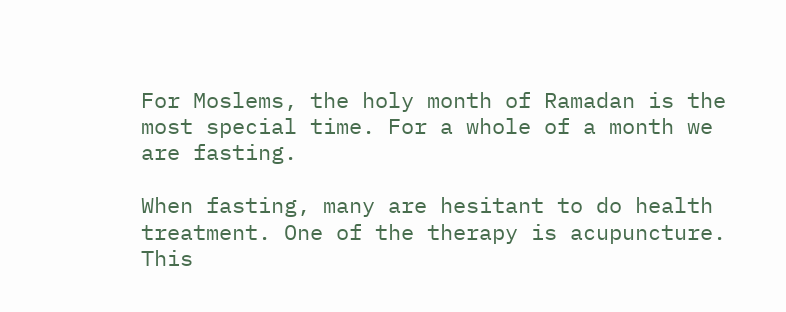For Moslems, the holy month of Ramadan is the most special time. For a whole of a month we are fasting.

When fasting, many are hesitant to do health treatment. One of the therapy is acupuncture. This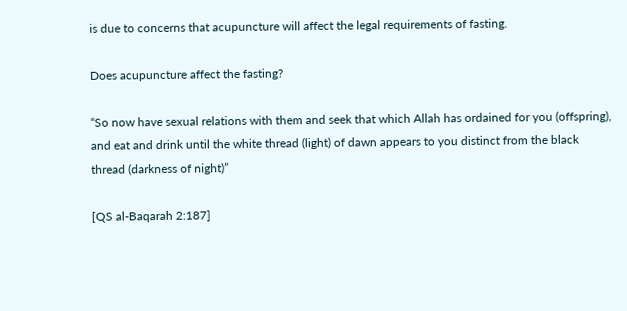is due to concerns that acupuncture will affect the legal requirements of fasting.

Does acupuncture affect the fasting?

“So now have sexual relations with them and seek that which Allah has ordained for you (offspring), and eat and drink until the white thread (light) of dawn appears to you distinct from the black thread (darkness of night)”

[QS al-Baqarah 2:187]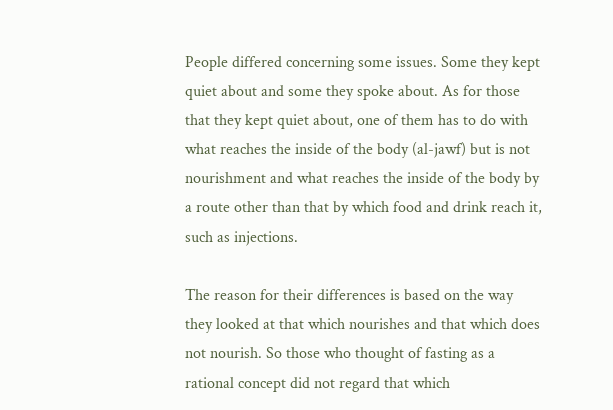People differed concerning some issues. Some they kept quiet about and some they spoke about. As for those that they kept quiet about, one of them has to do with what reaches the inside of the body (al-jawf) but is not nourishment and what reaches the inside of the body by a route other than that by which food and drink reach it, such as injections.

The reason for their differences is based on the way they looked at that which nourishes and that which does not nourish. So those who thought of fasting as a rational concept did not regard that which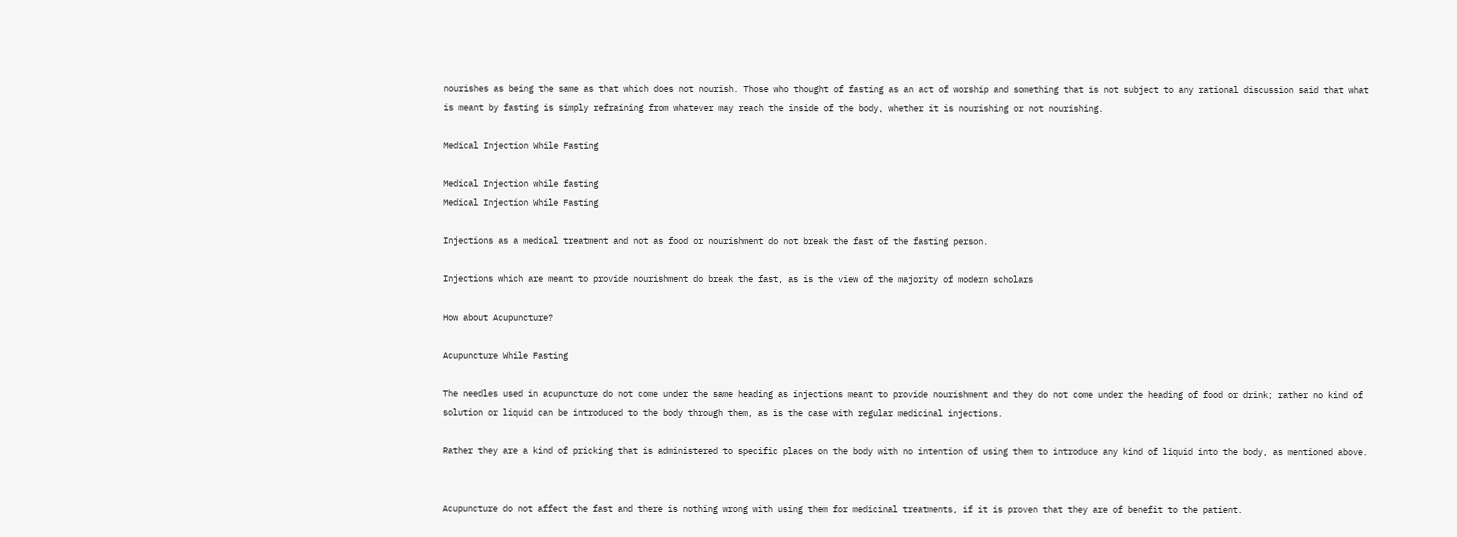nourishes as being the same as that which does not nourish. Those who thought of fasting as an act of worship and something that is not subject to any rational discussion said that what is meant by fasting is simply refraining from whatever may reach the inside of the body, whether it is nourishing or not nourishing.

Medical Injection While Fasting

Medical Injection while fasting
Medical Injection While Fasting

Injections as a medical treatment and not as food or nourishment do not break the fast of the fasting person.

Injections which are meant to provide nourishment do break the fast, as is the view of the majority of modern scholars

How about Acupuncture?

Acupuncture While Fasting

The needles used in acupuncture do not come under the same heading as injections meant to provide nourishment and they do not come under the heading of food or drink; rather no kind of solution or liquid can be introduced to the body through them, as is the case with regular medicinal injections.

Rather they are a kind of pricking that is administered to specific places on the body with no intention of using them to introduce any kind of liquid into the body, as mentioned above.


Acupuncture do not affect the fast and there is nothing wrong with using them for medicinal treatments, if it is proven that they are of benefit to the patient.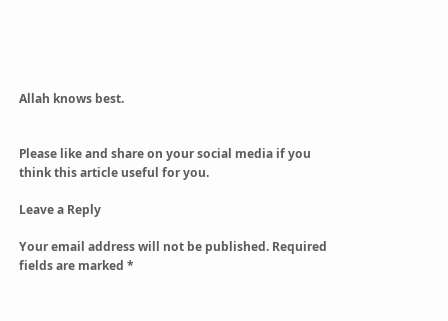Allah knows best.


Please like and share on your social media if you think this article useful for you.

Leave a Reply

Your email address will not be published. Required fields are marked *